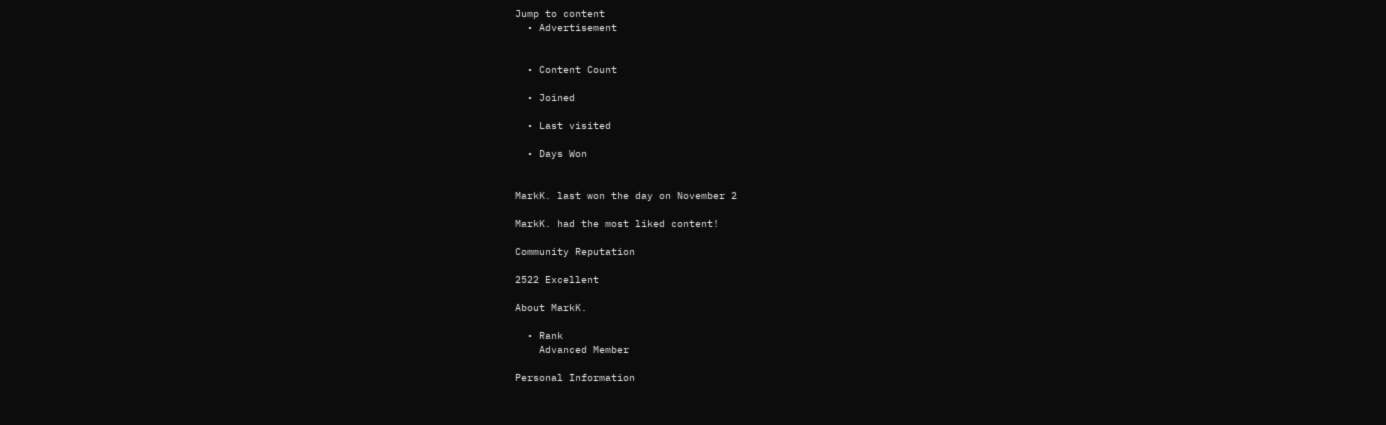Jump to content
  • Advertisement


  • Content Count

  • Joined

  • Last visited

  • Days Won


MarkK. last won the day on November 2

MarkK. had the most liked content!

Community Reputation

2522 Excellent

About MarkK.

  • Rank
    Advanced Member

Personal Information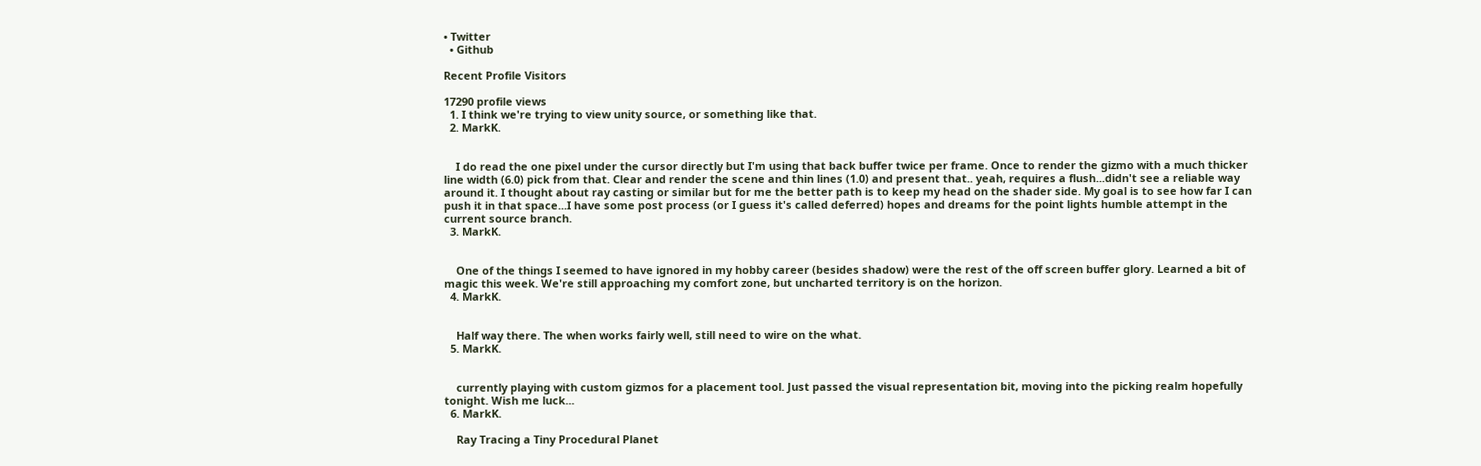• Twitter
  • Github

Recent Profile Visitors

17290 profile views
  1. I think we're trying to view unity source, or something like that.
  2. MarkK.


    I do read the one pixel under the cursor directly but I'm using that back buffer twice per frame. Once to render the gizmo with a much thicker line width (6.0) pick from that. Clear and render the scene and thin lines (1.0) and present that.. yeah, requires a flush...didn't see a reliable way around it. I thought about ray casting or similar but for me the better path is to keep my head on the shader side. My goal is to see how far I can push it in that space...I have some post process (or I guess it's called deferred) hopes and dreams for the point lights humble attempt in the current source branch.
  3. MarkK.


    One of the things I seemed to have ignored in my hobby career (besides shadow) were the rest of the off screen buffer glory. Learned a bit of magic this week. We're still approaching my comfort zone, but uncharted territory is on the horizon.
  4. MarkK.


    Half way there. The when works fairly well, still need to wire on the what.
  5. MarkK.


    currently playing with custom gizmos for a placement tool. Just passed the visual representation bit, moving into the picking realm hopefully tonight. Wish me luck...
  6. MarkK.

    Ray Tracing a Tiny Procedural Planet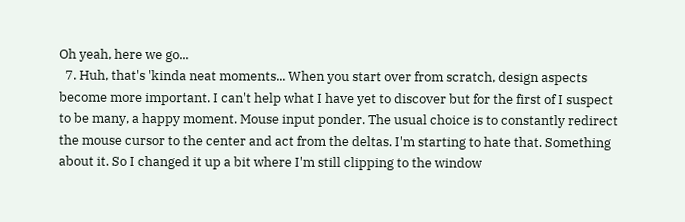Oh yeah, here we go...
  7. Huh, that's 'kinda neat moments... When you start over from scratch, design aspects become more important. I can't help what I have yet to discover but for the first of I suspect to be many, a happy moment. Mouse input ponder. The usual choice is to constantly redirect the mouse cursor to the center and act from the deltas. I'm starting to hate that. Something about it. So I changed it up a bit where I'm still clipping to the window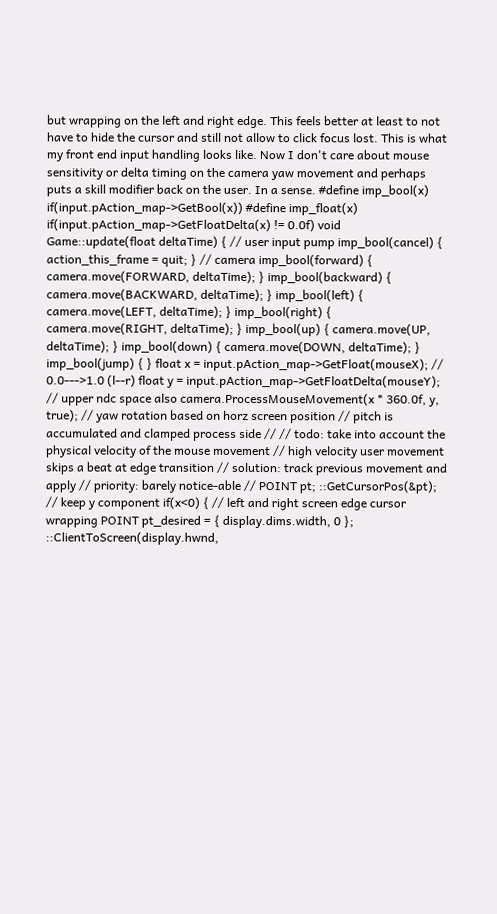but wrapping on the left and right edge. This feels better at least to not have to hide the cursor and still not allow to click focus lost. This is what my front end input handling looks like. Now I don't care about mouse sensitivity or delta timing on the camera yaw movement and perhaps puts a skill modifier back on the user. In a sense. #define imp_bool(x) if(input.pAction_map->GetBool(x)) #define imp_float(x) if(input.pAction_map->GetFloatDelta(x) != 0.0f) void Game::update(float deltaTime) { // user input pump imp_bool(cancel) { action_this_frame = quit; } // camera imp_bool(forward) { camera.move(FORWARD, deltaTime); } imp_bool(backward) { camera.move(BACKWARD, deltaTime); } imp_bool(left) { camera.move(LEFT, deltaTime); } imp_bool(right) { camera.move(RIGHT, deltaTime); } imp_bool(up) { camera.move(UP, deltaTime); } imp_bool(down) { camera.move(DOWN, deltaTime); } imp_bool(jump) { } float x = input.pAction_map->GetFloat(mouseX); // 0.0--->1.0 (l--r) float y = input.pAction_map->GetFloatDelta(mouseY); // upper ndc space also camera.ProcessMouseMovement(x * 360.0f, y, true); // yaw rotation based on horz screen position // pitch is accumulated and clamped process side // // todo: take into account the physical velocity of the mouse movement // high velocity user movement skips a beat at edge transition // solution: track previous movement and apply // priority: barely notice-able // POINT pt; ::GetCursorPos(&pt); // keep y component if(x<0) { // left and right screen edge cursor wrapping POINT pt_desired = { display.dims.width, 0 }; ::ClientToScreen(display.hwnd,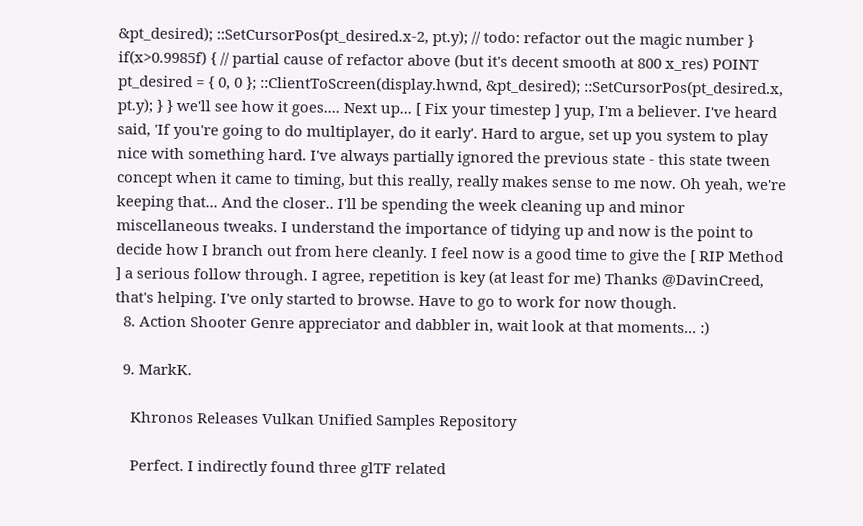&pt_desired); ::SetCursorPos(pt_desired.x-2, pt.y); // todo: refactor out the magic number } if(x>0.9985f) { // partial cause of refactor above (but it's decent smooth at 800 x_res) POINT pt_desired = { 0, 0 }; ::ClientToScreen(display.hwnd, &pt_desired); ::SetCursorPos(pt_desired.x, pt.y); } } we'll see how it goes.... Next up... [ Fix your timestep ] yup, I'm a believer. I've heard said, 'If you're going to do multiplayer, do it early'. Hard to argue, set up you system to play nice with something hard. I've always partially ignored the previous state - this state tween concept when it came to timing, but this really, really makes sense to me now. Oh yeah, we're keeping that... And the closer.. I'll be spending the week cleaning up and minor miscellaneous tweaks. I understand the importance of tidying up and now is the point to decide how I branch out from here cleanly. I feel now is a good time to give the [ RIP Method ] a serious follow through. I agree, repetition is key (at least for me) Thanks @DavinCreed, that's helping. I've only started to browse. Have to go to work for now though.
  8. Action Shooter Genre appreciator and dabbler in, wait look at that moments... :)

  9. MarkK.

    Khronos Releases Vulkan Unified Samples Repository

    Perfect. I indirectly found three glTF related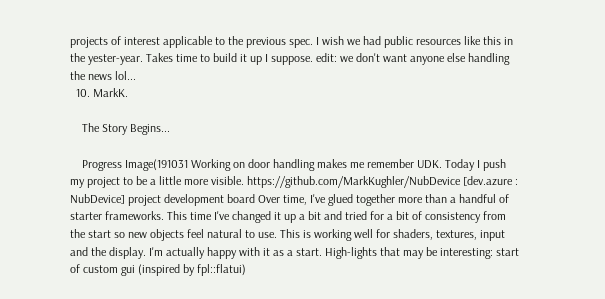projects of interest applicable to the previous spec. I wish we had public resources like this in the yester-year. Takes time to build it up I suppose. edit: we don't want anyone else handling the news lol...
  10. MarkK.

    The Story Begins...

    Progress Image(191031 Working on door handling makes me remember UDK. Today I push my project to be a little more visible. https://github.com/MarkKughler/NubDevice [dev.azure : NubDevice] project development board Over time, I've glued together more than a handful of starter frameworks. This time I've changed it up a bit and tried for a bit of consistency from the start so new objects feel natural to use. This is working well for shaders, textures, input and the display. I'm actually happy with it as a start. High-lights that may be interesting: start of custom gui (inspired by fpl::flatui)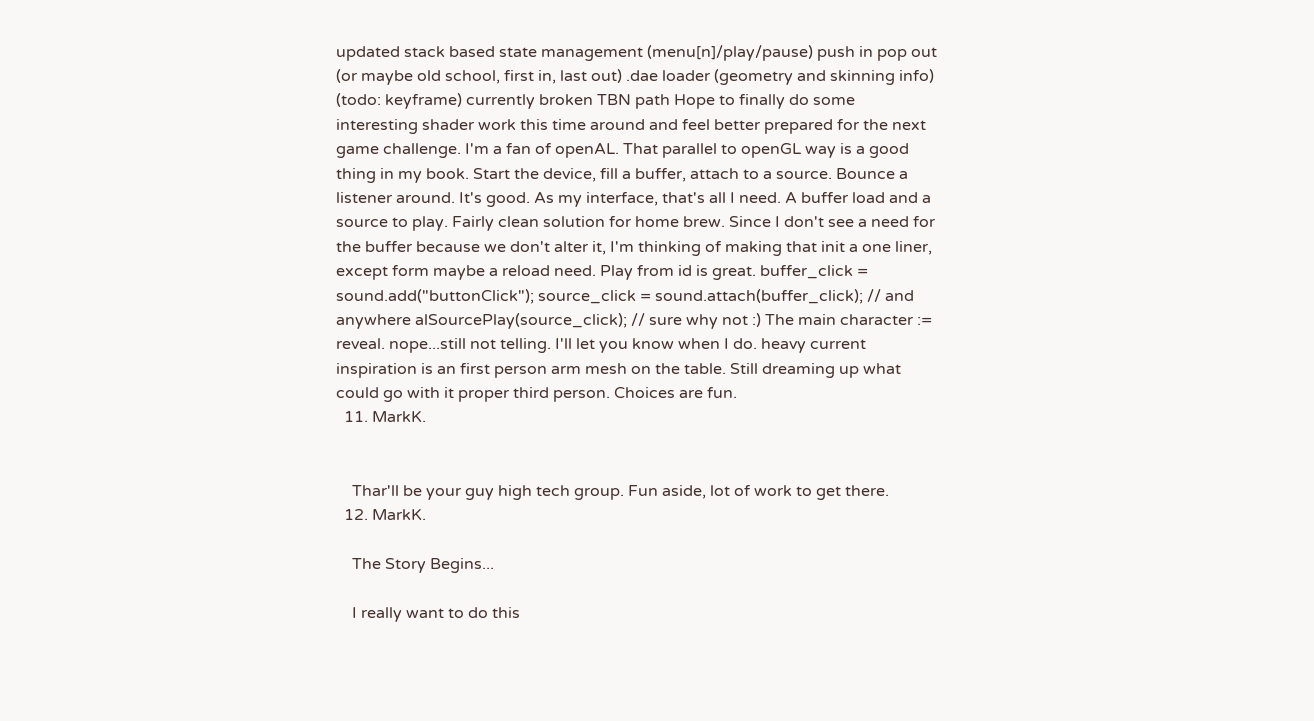updated stack based state management (menu[n]/play/pause) push in pop out (or maybe old school, first in, last out) .dae loader (geometry and skinning info) (todo: keyframe) currently broken TBN path Hope to finally do some interesting shader work this time around and feel better prepared for the next game challenge. I'm a fan of openAL. That parallel to openGL way is a good thing in my book. Start the device, fill a buffer, attach to a source. Bounce a listener around. It's good. As my interface, that's all I need. A buffer load and a source to play. Fairly clean solution for home brew. Since I don't see a need for the buffer because we don't alter it, I'm thinking of making that init a one liner, except form maybe a reload need. Play from id is great. buffer_click = sound.add("buttonClick"); source_click = sound.attach(buffer_click); // and anywhere alSourcePlay(source_click); // sure why not :) The main character := reveal. nope...still not telling. I'll let you know when I do. heavy current inspiration is an first person arm mesh on the table. Still dreaming up what could go with it proper third person. Choices are fun.
  11. MarkK.


    Thar'll be your guy high tech group. Fun aside, lot of work to get there.
  12. MarkK.

    The Story Begins...

    I really want to do this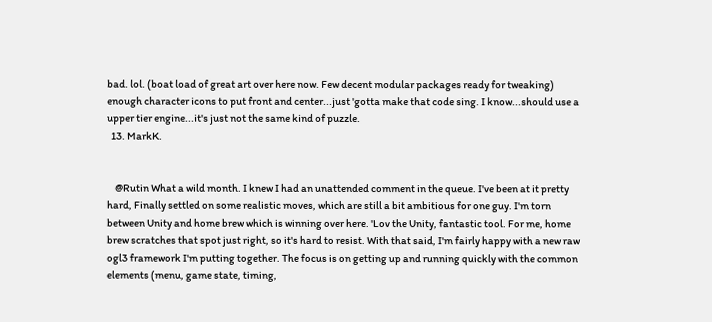bad. lol. (boat load of great art over here now. Few decent modular packages ready for tweaking) enough character icons to put front and center...just 'gotta make that code sing. I know...should use a upper tier engine...it's just not the same kind of puzzle.
  13. MarkK.


    @Rutin What a wild month. I knew I had an unattended comment in the queue. I've been at it pretty hard, Finally settled on some realistic moves, which are still a bit ambitious for one guy. I'm torn between Unity and home brew which is winning over here. 'Lov the Unity, fantastic tool. For me, home brew scratches that spot just right, so it's hard to resist. With that said, I'm fairly happy with a new raw ogl3 framework I'm putting together. The focus is on getting up and running quickly with the common elements (menu, game state, timing,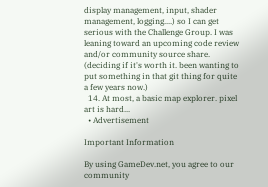display management, input, shader management, logging....) so I can get serious with the Challenge Group. I was leaning toward an upcoming code review and/or community source share. (deciding if it's worth it. been wanting to put something in that git thing for quite a few years now.)
  14. At most, a basic map explorer. pixel art is hard...
  • Advertisement

Important Information

By using GameDev.net, you agree to our community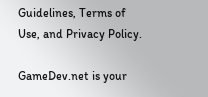Guidelines, Terms of Use, and Privacy Policy.

GameDev.net is your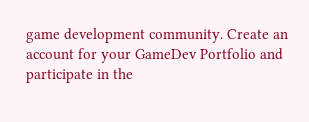game development community. Create an account for your GameDev Portfolio and participate in the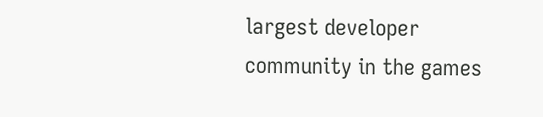largest developer community in the games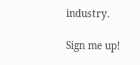industry.

Sign me up!